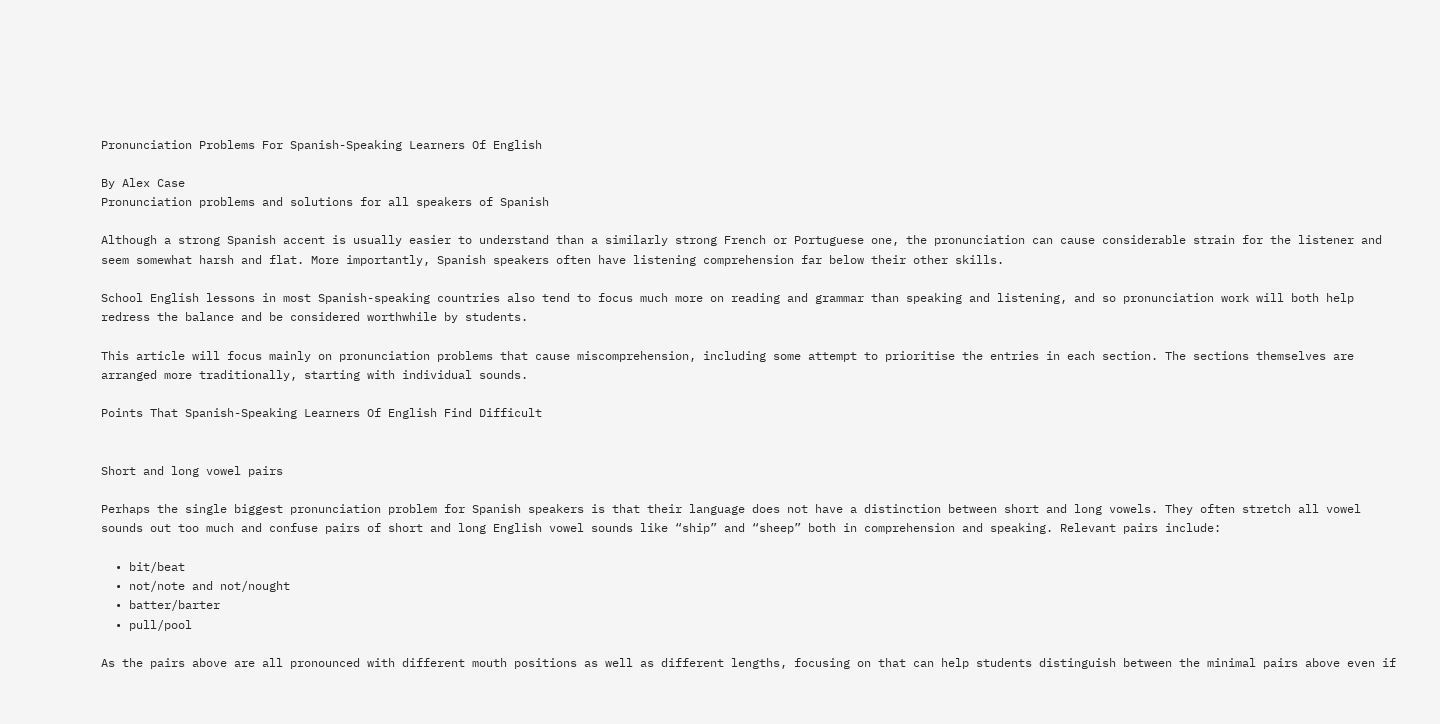Pronunciation Problems For Spanish-Speaking Learners Of English

By Alex Case
Pronunciation problems and solutions for all speakers of Spanish

Although a strong Spanish accent is usually easier to understand than a similarly strong French or Portuguese one, the pronunciation can cause considerable strain for the listener and seem somewhat harsh and flat. More importantly, Spanish speakers often have listening comprehension far below their other skills.

School English lessons in most Spanish-speaking countries also tend to focus much more on reading and grammar than speaking and listening, and so pronunciation work will both help redress the balance and be considered worthwhile by students.

This article will focus mainly on pronunciation problems that cause miscomprehension, including some attempt to prioritise the entries in each section. The sections themselves are arranged more traditionally, starting with individual sounds.

Points That Spanish-Speaking Learners Of English Find Difficult


Short and long vowel pairs

Perhaps the single biggest pronunciation problem for Spanish speakers is that their language does not have a distinction between short and long vowels. They often stretch all vowel sounds out too much and confuse pairs of short and long English vowel sounds like “ship” and “sheep” both in comprehension and speaking. Relevant pairs include:

  • bit/beat
  • not/note and not/nought
  • batter/barter
  • pull/pool

As the pairs above are all pronounced with different mouth positions as well as different lengths, focusing on that can help students distinguish between the minimal pairs above even if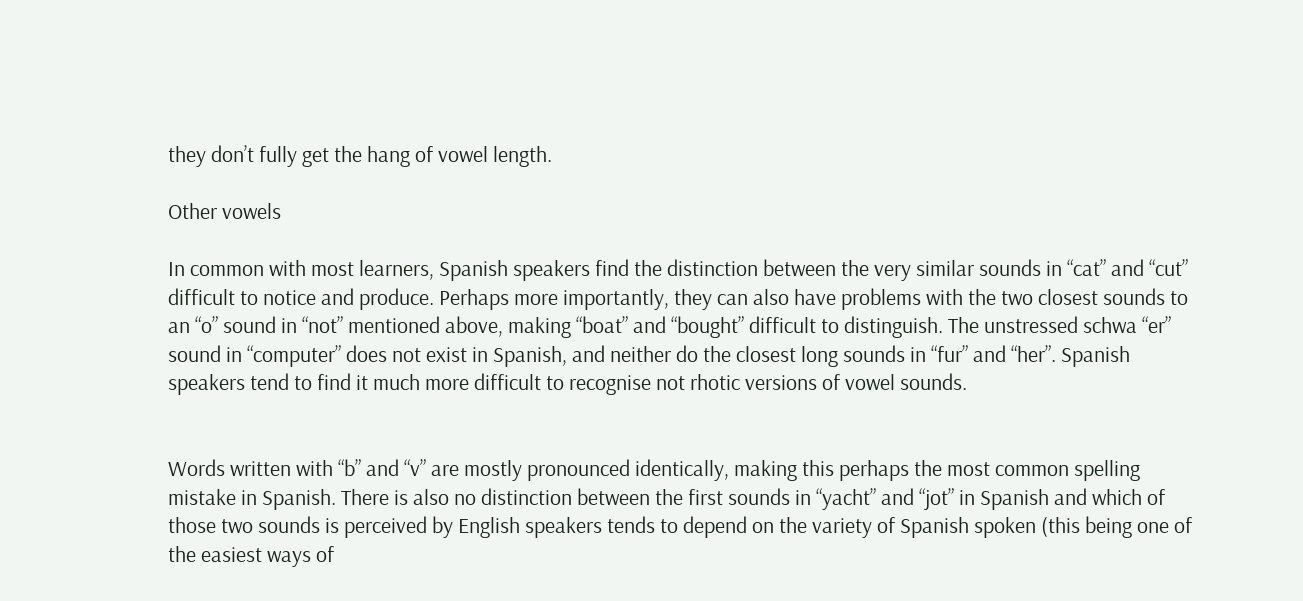they don’t fully get the hang of vowel length.

Other vowels

In common with most learners, Spanish speakers find the distinction between the very similar sounds in “cat” and “cut” difficult to notice and produce. Perhaps more importantly, they can also have problems with the two closest sounds to an “o” sound in “not” mentioned above, making “boat” and “bought” difficult to distinguish. The unstressed schwa “er” sound in “computer” does not exist in Spanish, and neither do the closest long sounds in “fur” and “her”. Spanish speakers tend to find it much more difficult to recognise not rhotic versions of vowel sounds.


Words written with “b” and “v” are mostly pronounced identically, making this perhaps the most common spelling mistake in Spanish. There is also no distinction between the first sounds in “yacht” and “jot” in Spanish and which of those two sounds is perceived by English speakers tends to depend on the variety of Spanish spoken (this being one of the easiest ways of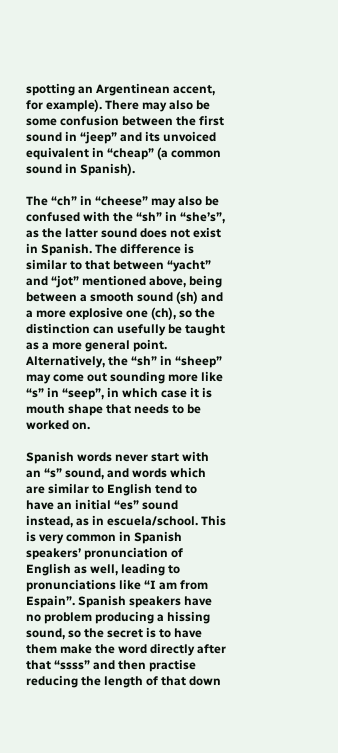spotting an Argentinean accent, for example). There may also be some confusion between the first sound in “jeep” and its unvoiced equivalent in “cheap” (a common sound in Spanish).

The “ch” in “cheese” may also be confused with the “sh” in “she’s”, as the latter sound does not exist in Spanish. The difference is similar to that between “yacht” and “jot” mentioned above, being between a smooth sound (sh) and a more explosive one (ch), so the distinction can usefully be taught as a more general point. Alternatively, the “sh” in “sheep” may come out sounding more like “s” in “seep”, in which case it is mouth shape that needs to be worked on.

Spanish words never start with an “s” sound, and words which are similar to English tend to have an initial “es” sound instead, as in escuela/school. This is very common in Spanish speakers’ pronunciation of English as well, leading to pronunciations like “I am from Espain”. Spanish speakers have no problem producing a hissing sound, so the secret is to have them make the word directly after that “ssss” and then practise reducing the length of that down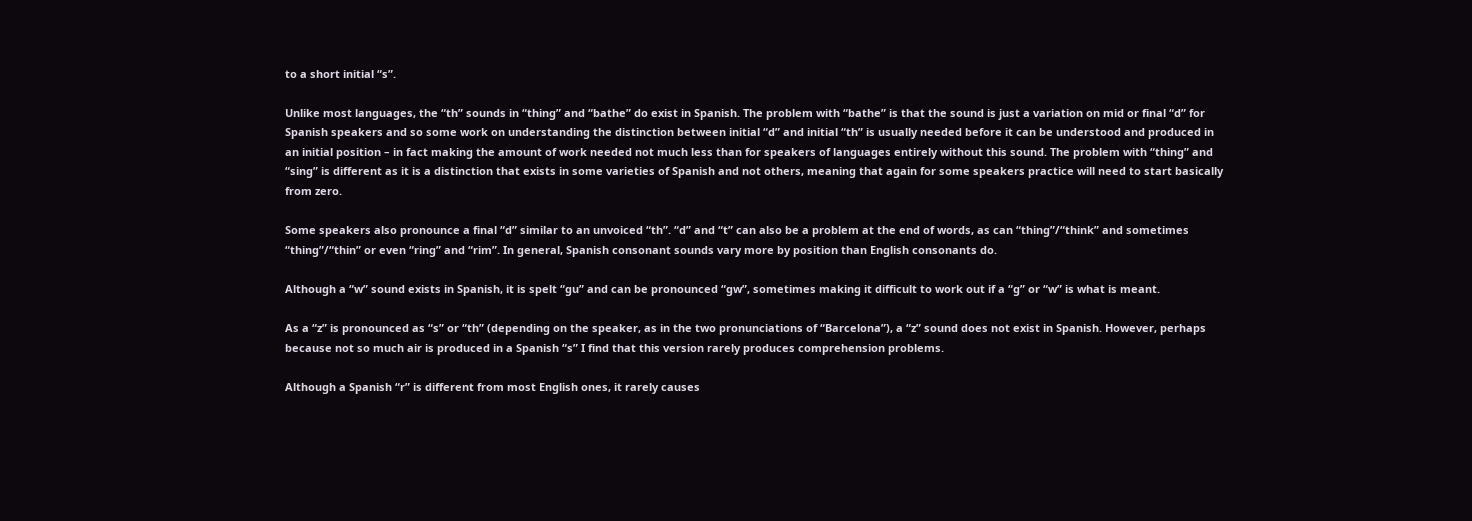to a short initial “s”.

Unlike most languages, the “th” sounds in “thing” and “bathe” do exist in Spanish. The problem with “bathe” is that the sound is just a variation on mid or final “d” for Spanish speakers and so some work on understanding the distinction between initial “d” and initial “th” is usually needed before it can be understood and produced in an initial position – in fact making the amount of work needed not much less than for speakers of languages entirely without this sound. The problem with “thing” and “sing” is different as it is a distinction that exists in some varieties of Spanish and not others, meaning that again for some speakers practice will need to start basically from zero.

Some speakers also pronounce a final “d” similar to an unvoiced “th”. “d” and “t” can also be a problem at the end of words, as can “thing”/“think” and sometimes “thing”/“thin” or even “ring” and “rim”. In general, Spanish consonant sounds vary more by position than English consonants do.

Although a “w” sound exists in Spanish, it is spelt “gu” and can be pronounced “gw”, sometimes making it difficult to work out if a “g” or “w” is what is meant.

As a “z” is pronounced as “s” or “th” (depending on the speaker, as in the two pronunciations of “Barcelona”), a “z” sound does not exist in Spanish. However, perhaps because not so much air is produced in a Spanish “s” I find that this version rarely produces comprehension problems.

Although a Spanish “r” is different from most English ones, it rarely causes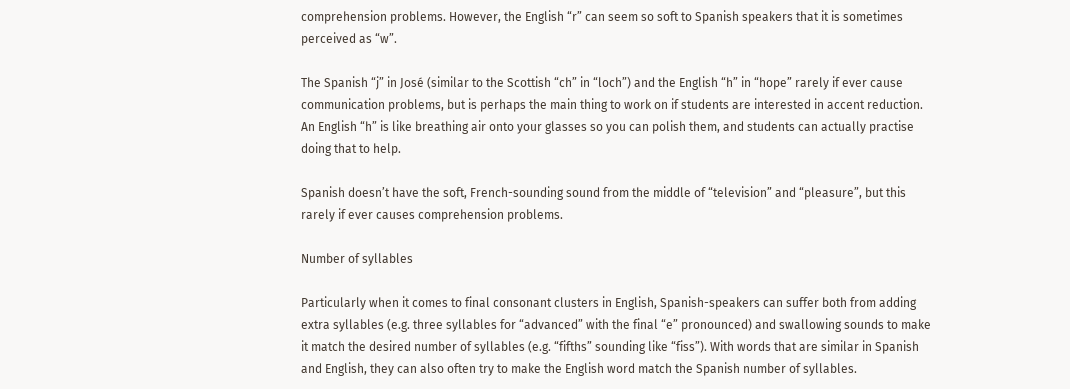comprehension problems. However, the English “r” can seem so soft to Spanish speakers that it is sometimes perceived as “w”.

The Spanish “j” in José (similar to the Scottish “ch” in “loch”) and the English “h” in “hope” rarely if ever cause communication problems, but is perhaps the main thing to work on if students are interested in accent reduction. An English “h” is like breathing air onto your glasses so you can polish them, and students can actually practise doing that to help.

Spanish doesn’t have the soft, French-sounding sound from the middle of “television” and “pleasure”, but this rarely if ever causes comprehension problems.

Number of syllables

Particularly when it comes to final consonant clusters in English, Spanish-speakers can suffer both from adding extra syllables (e.g. three syllables for “advanced” with the final “e” pronounced) and swallowing sounds to make it match the desired number of syllables (e.g. “fifths” sounding like “fiss”). With words that are similar in Spanish and English, they can also often try to make the English word match the Spanish number of syllables.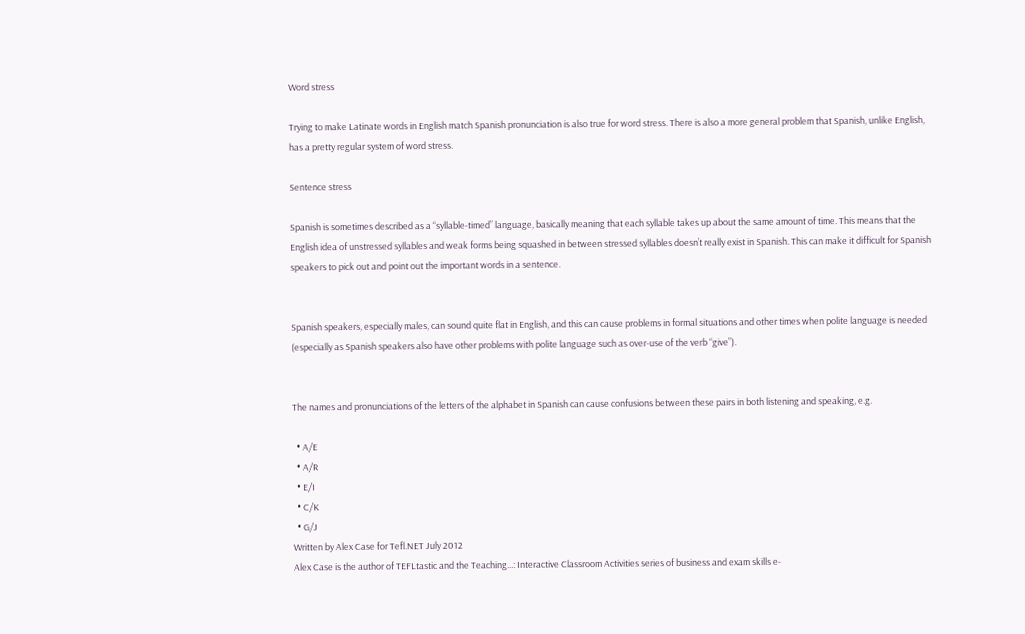Word stress

Trying to make Latinate words in English match Spanish pronunciation is also true for word stress. There is also a more general problem that Spanish, unlike English, has a pretty regular system of word stress.

Sentence stress

Spanish is sometimes described as a “syllable-timed” language, basically meaning that each syllable takes up about the same amount of time. This means that the English idea of unstressed syllables and weak forms being squashed in between stressed syllables doesn’t really exist in Spanish. This can make it difficult for Spanish speakers to pick out and point out the important words in a sentence.


Spanish speakers, especially males, can sound quite flat in English, and this can cause problems in formal situations and other times when polite language is needed (especially as Spanish speakers also have other problems with polite language such as over-use of the verb “give”).


The names and pronunciations of the letters of the alphabet in Spanish can cause confusions between these pairs in both listening and speaking, e.g.

  • A/E
  • A/R
  • E/I
  • C/K
  • G/J
Written by Alex Case for Tefl.NET July 2012
Alex Case is the author of TEFLtastic and the Teaching...: Interactive Classroom Activities series of business and exam skills e-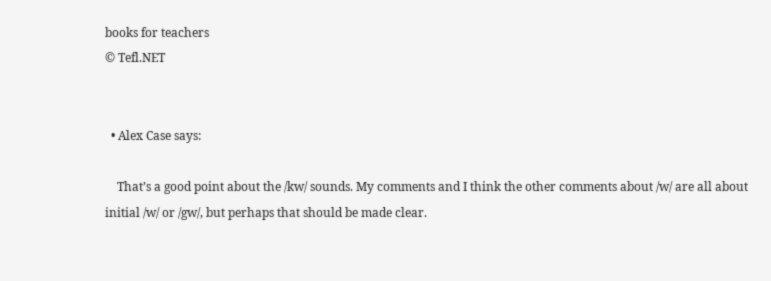books for teachers
© Tefl.NET


  • Alex Case says:

    That’s a good point about the /kw/ sounds. My comments and I think the other comments about /w/ are all about initial /w/ or /gw/, but perhaps that should be made clear.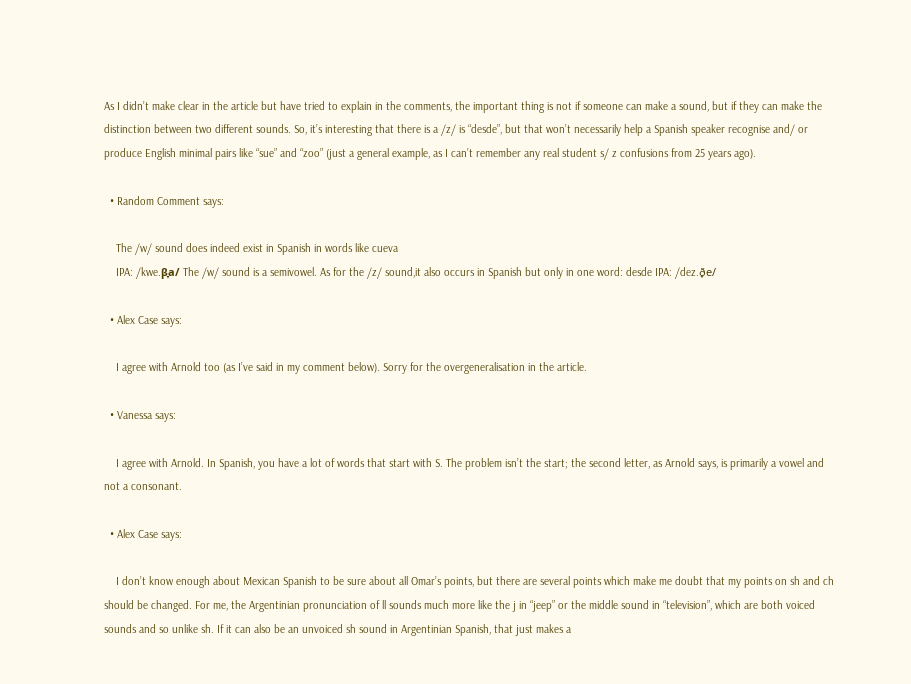As I didn’t make clear in the article but have tried to explain in the comments, the important thing is not if someone can make a sound, but if they can make the distinction between two different sounds. So, it’s interesting that there is a /z/ is “desde”, but that won’t necessarily help a Spanish speaker recognise and/ or produce English minimal pairs like “sue” and “zoo” (just a general example, as I can’t remember any real student s/ z confusions from 25 years ago).

  • Random Comment says:

    The /w/ sound does indeed exist in Spanish in words like cueva
    IPA: /kwe.β̞a/ The /w/ sound is a semivowel. As for the /z/ sound,it also occurs in Spanish but only in one word: desde IPA: /dez.ð̞e/

  • Alex Case says:

    I agree with Arnold too (as I’ve said in my comment below). Sorry for the overgeneralisation in the article.

  • Vanessa says:

    I agree with Arnold. In Spanish, you have a lot of words that start with S. The problem isn’t the start; the second letter, as Arnold says, is primarily a vowel and not a consonant.

  • Alex Case says:

    I don’t know enough about Mexican Spanish to be sure about all Omar’s points, but there are several points which make me doubt that my points on sh and ch should be changed. For me, the Argentinian pronunciation of ll sounds much more like the j in “jeep” or the middle sound in “television”, which are both voiced sounds and so unlike sh. If it can also be an unvoiced sh sound in Argentinian Spanish, that just makes a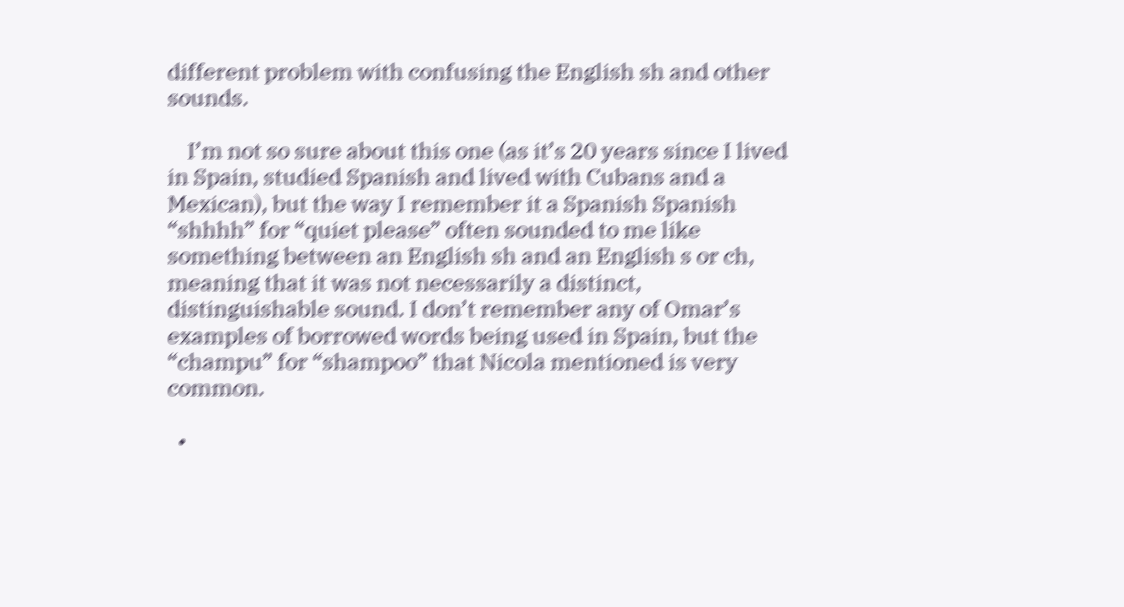different problem with confusing the English sh and other sounds.

    I’m not so sure about this one (as it’s 20 years since I lived in Spain, studied Spanish and lived with Cubans and a Mexican), but the way I remember it a Spanish Spanish “shhhh” for “quiet please” often sounded to me like something between an English sh and an English s or ch, meaning that it was not necessarily a distinct, distinguishable sound. I don’t remember any of Omar’s examples of borrowed words being used in Spain, but the “champu” for “shampoo” that Nicola mentioned is very common.

  •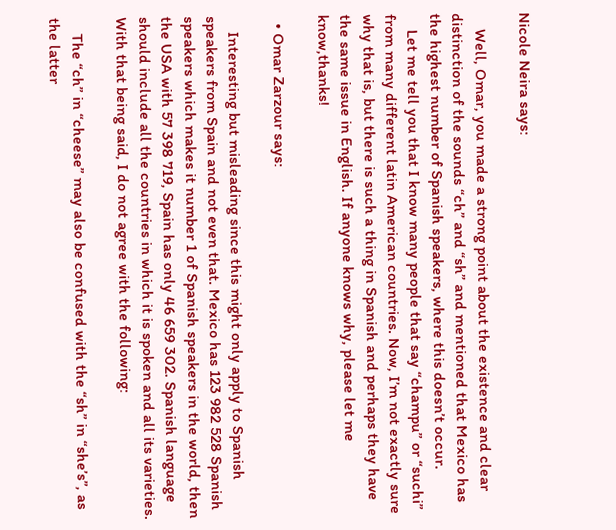Nicole Neira says:

    Well, Omar, you made a strong point about the existence and clear distinction of the sounds “ch” and “sh” and mentioned that Mexico has the highest number of Spanish speakers, where this doesn’t occur.
    Let me tell you that I know many people that say “champu” or “suchi” from many different latin American countries. Now, I’m not exactly sure why that is, but there is such a thing in Spanish and perhaps they have the same issue in English. If anyone knows why, please let me know,thanks!

  • Omar Zarzour says:

    Interesting but misleading since this might only apply to Spanish speakers from Spain and not even that. Mexico has 123 982 528 Spanish speakers which makes it number 1 of Spanish speakers in the world, then the USA with 57 398 719, Spain has only 46 659 302. Spanish language should include all the countries in which it is spoken and all its varieties. With that being said, I do not agree with the following:

    The “ch” in “cheese” may also be confused with the “sh” in “she’s”, as the latter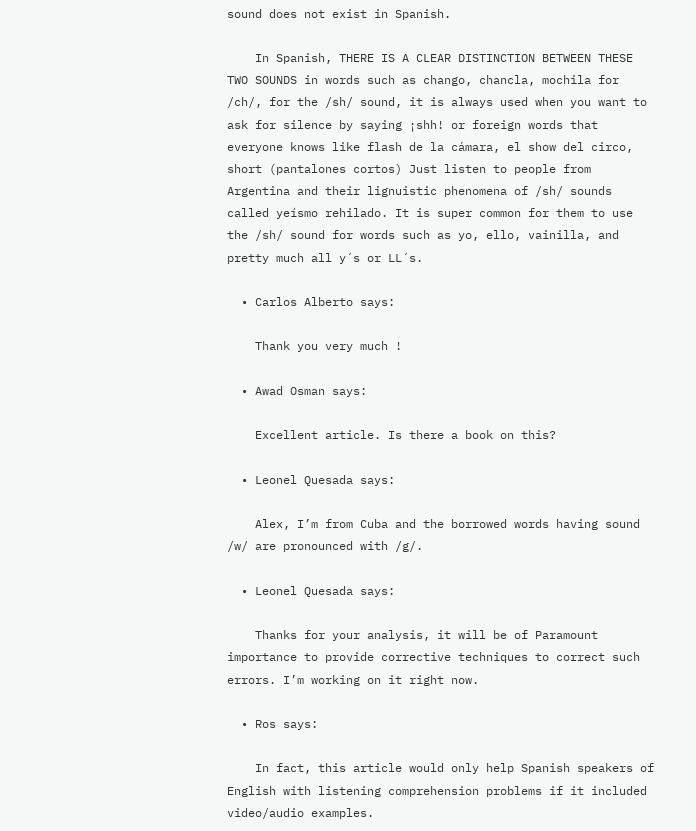sound does not exist in Spanish.

    In Spanish, THERE IS A CLEAR DISTINCTION BETWEEN THESE TWO SOUNDS in words such as chango, chancla, mochila for /ch/, for the /sh/ sound, it is always used when you want to ask for silence by saying ¡shh! or foreign words that everyone knows like flash de la cámara, el show del circo, short (pantalones cortos) Just listen to people from Argentina and their lignuistic phenomena of /sh/ sounds called yeísmo rehilado. It is super common for them to use the /sh/ sound for words such as yo, ello, vainilla, and pretty much all y´s or LL´s.

  • Carlos Alberto says:

    Thank you very much !

  • Awad Osman says:

    Excellent article. Is there a book on this?

  • Leonel Quesada says:

    Alex, I’m from Cuba and the borrowed words having sound /w/ are pronounced with /g/.

  • Leonel Quesada says:

    Thanks for your analysis, it will be of Paramount importance to provide corrective techniques to correct such errors. I’m working on it right now.

  • Ros says:

    In fact, this article would only help Spanish speakers of English with listening comprehension problems if it included video/audio examples.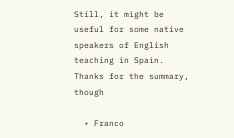Still, it might be useful for some native speakers of English teaching in Spain. Thanks for the summary, though

  • Franco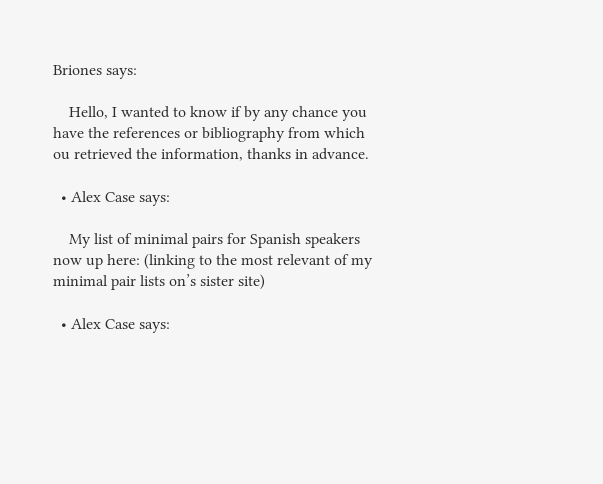Briones says:

    Hello, I wanted to know if by any chance you have the references or bibliography from which ou retrieved the information, thanks in advance.

  • Alex Case says:

    My list of minimal pairs for Spanish speakers now up here: (linking to the most relevant of my minimal pair lists on’s sister site)

  • Alex Case says: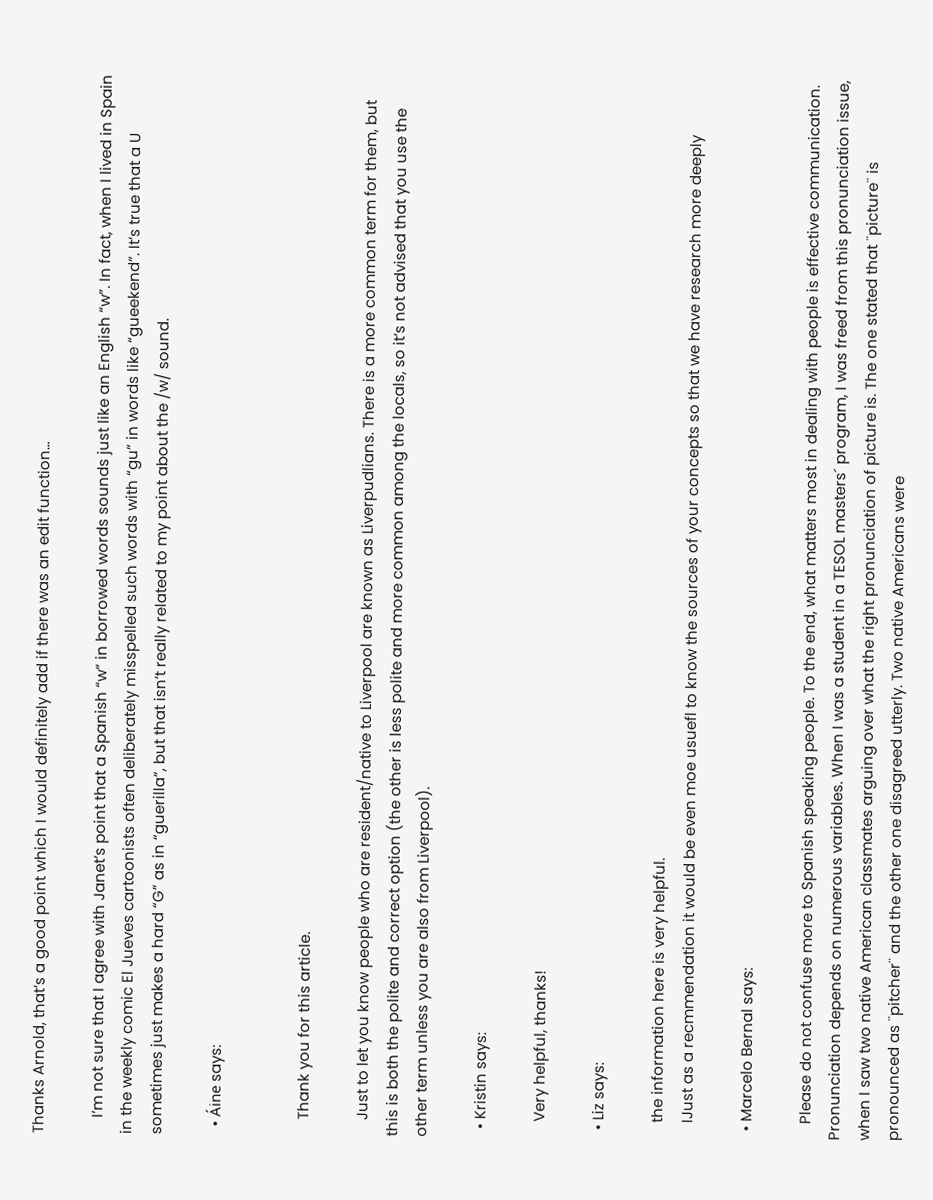Thanks Arnold, that’s a good point which I would definitely add if there was an edit function…

    I’m not sure that I agree with Janet’s point that a Spanish “w” in borrowed words sounds just like an English “w”. In fact, when I lived in Spain in the weekly comic El Jueves cartoonists often deliberately misspelled such words with “gu” in words like “gueekend”. It’s true that a U sometimes just makes a hard “G” as in “guerilla”, but that isn’t really related to my point about the /w/ sound.

  • Áine says:


    Thank you for this article.

    Just to let you know people who are resident/native to Liverpool are known as Liverpudlians. There is a more common term for them, but this is both the polite and correct option (the other is less polite and more common among the locals, so it’s not advised that you use the other term unless you are also from Liverpool).

  • Kristin says:

    Very helpful, thanks!

  • Liz says:

    the information here is very helpful.
    IJust as a recmmendation it would be even moe usuefl to know the sources of your concepts so that we have research more deeply

  • Marcelo Bernal says:

    Please do not confuse more to Spanish speaking people. To the end, what matters most in dealing with people is effective communication. Pronunciation depends on numerous variables. When I was a student in a TESOL masters´ program, I was freed from this pronunciation issue, when I saw two native American classmates arguing over what the right pronunciation of picture is. The one stated that ¨picture¨ is pronounced as ¨pitcher¨ and the other one disagreed utterly. Two native Americans were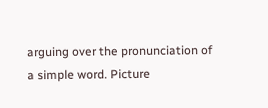arguing over the pronunciation of a simple word. Picture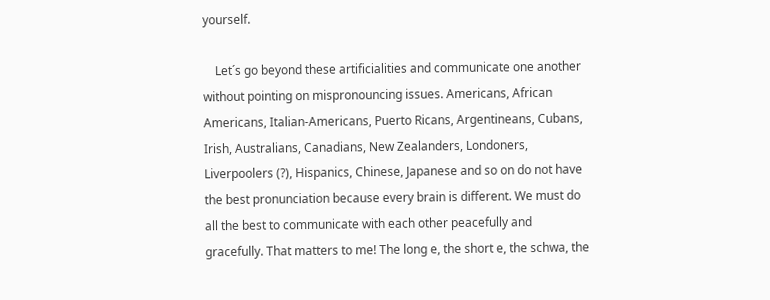yourself.

    Let´s go beyond these artificialities and communicate one another without pointing on mispronouncing issues. Americans, African Americans, Italian-Americans, Puerto Ricans, Argentineans, Cubans, Irish, Australians, Canadians, New Zealanders, Londoners, Liverpoolers (?), Hispanics, Chinese, Japanese and so on do not have the best pronunciation because every brain is different. We must do all the best to communicate with each other peacefully and gracefully. That matters to me! The long e, the short e, the schwa, the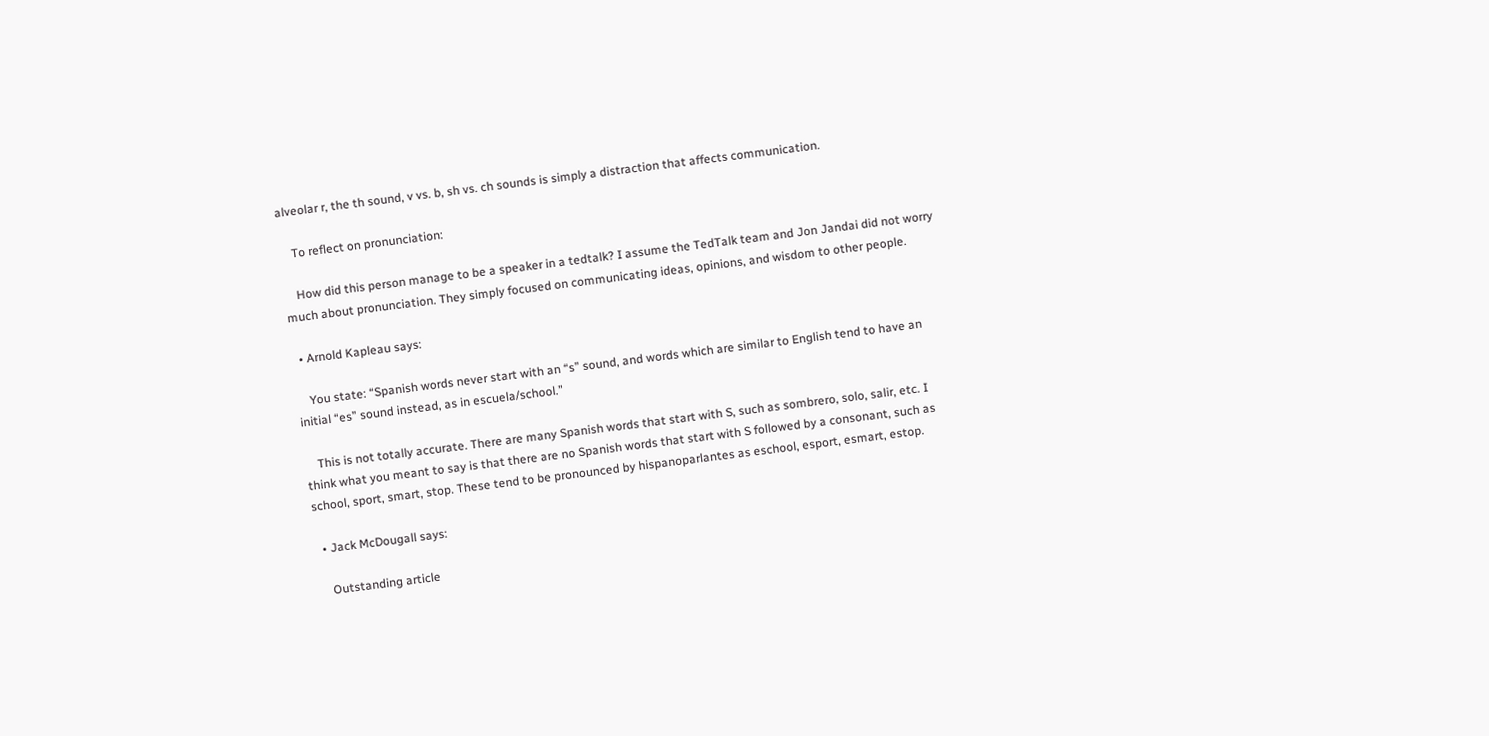alveolar r, the th sound, v vs. b, sh vs. ch sounds is simply a distraction that affects communication.

    To reflect on pronunciation:

    How did this person manage to be a speaker in a tedtalk? I assume the TedTalk team and Jon Jandai did not worry much about pronunciation. They simply focused on communicating ideas, opinions, and wisdom to other people.

  • Arnold Kapleau says:

    You state: “Spanish words never start with an “s” sound, and words which are similar to English tend to have an initial “es” sound instead, as in escuela/school.”

    This is not totally accurate. There are many Spanish words that start with S, such as sombrero, solo, salir, etc. I think what you meant to say is that there are no Spanish words that start with S followed by a consonant, such as school, sport, smart, stop. These tend to be pronounced by hispanoparlantes as eschool, esport, esmart, estop.

  • Jack McDougall says:

    Outstanding article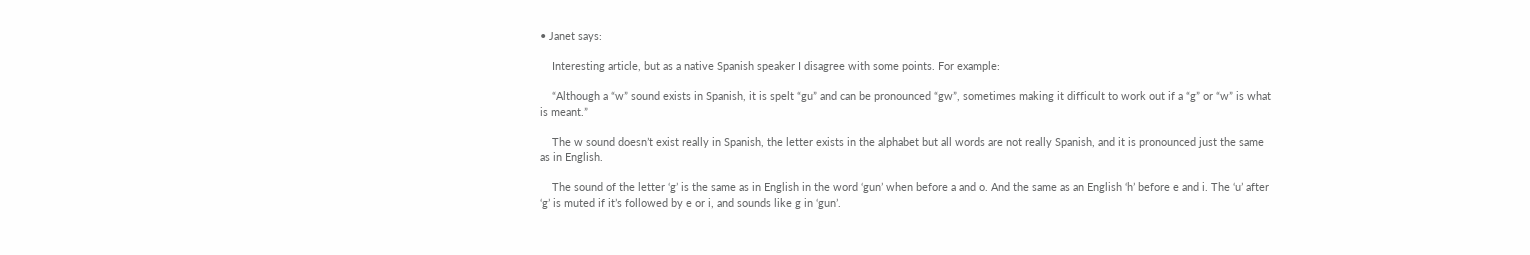• Janet says:

    Interesting article, but as a native Spanish speaker I disagree with some points. For example:

    “Although a “w” sound exists in Spanish, it is spelt “gu” and can be pronounced “gw”, sometimes making it difficult to work out if a “g” or “w” is what is meant.”

    The w sound doesn’t exist really in Spanish, the letter exists in the alphabet but all words are not really Spanish, and it is pronounced just the same as in English.

    The sound of the letter ‘g’ is the same as in English in the word ‘gun’ when before a and o. And the same as an English ‘h’ before e and i. The ‘u’ after ‘g’ is muted if it’s followed by e or i, and sounds like g in ‘gun’.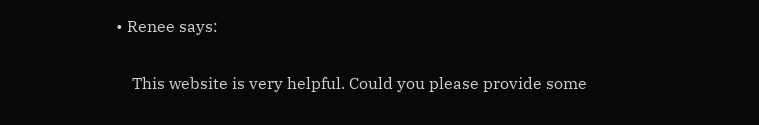• Renee says:

    This website is very helpful. Could you please provide some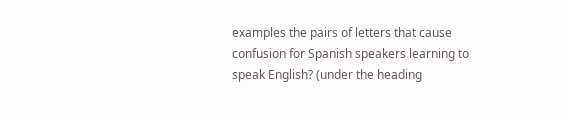examples the pairs of letters that cause confusion for Spanish speakers learning to speak English? (under the heading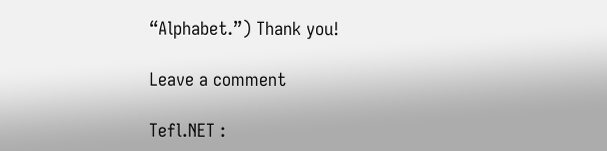“Alphabet.”) Thank you!

Leave a comment

Tefl.NET :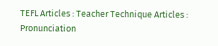TEFL Articles : Teacher Technique Articles : Pronunciation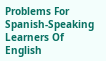Problems For Spanish-Speaking Learners Of English